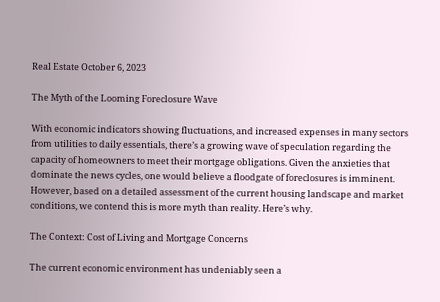Real Estate October 6, 2023

The Myth of the Looming Foreclosure Wave

With economic indicators showing fluctuations, and increased expenses in many sectors from utilities to daily essentials, there’s a growing wave of speculation regarding the capacity of homeowners to meet their mortgage obligations. Given the anxieties that dominate the news cycles, one would believe a floodgate of foreclosures is imminent. However, based on a detailed assessment of the current housing landscape and market conditions, we contend this is more myth than reality. Here’s why.

The Context: Cost of Living and Mortgage Concerns

The current economic environment has undeniably seen a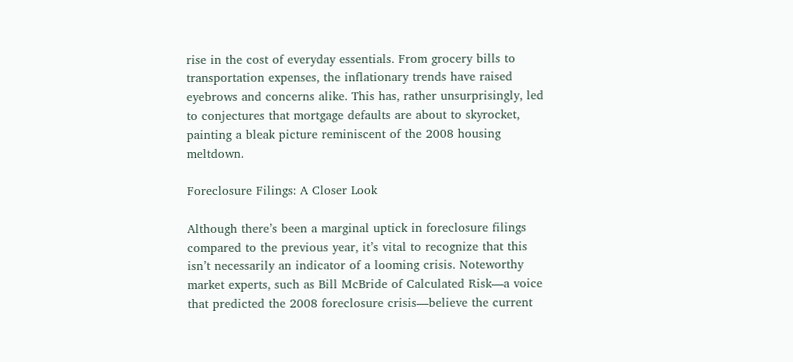rise in the cost of everyday essentials. From grocery bills to transportation expenses, the inflationary trends have raised eyebrows and concerns alike. This has, rather unsurprisingly, led to conjectures that mortgage defaults are about to skyrocket, painting a bleak picture reminiscent of the 2008 housing meltdown.

Foreclosure Filings: A Closer Look

Although there’s been a marginal uptick in foreclosure filings compared to the previous year, it’s vital to recognize that this isn’t necessarily an indicator of a looming crisis. Noteworthy market experts, such as Bill McBride of Calculated Risk—a voice that predicted the 2008 foreclosure crisis—believe the current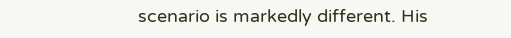scenario is markedly different. His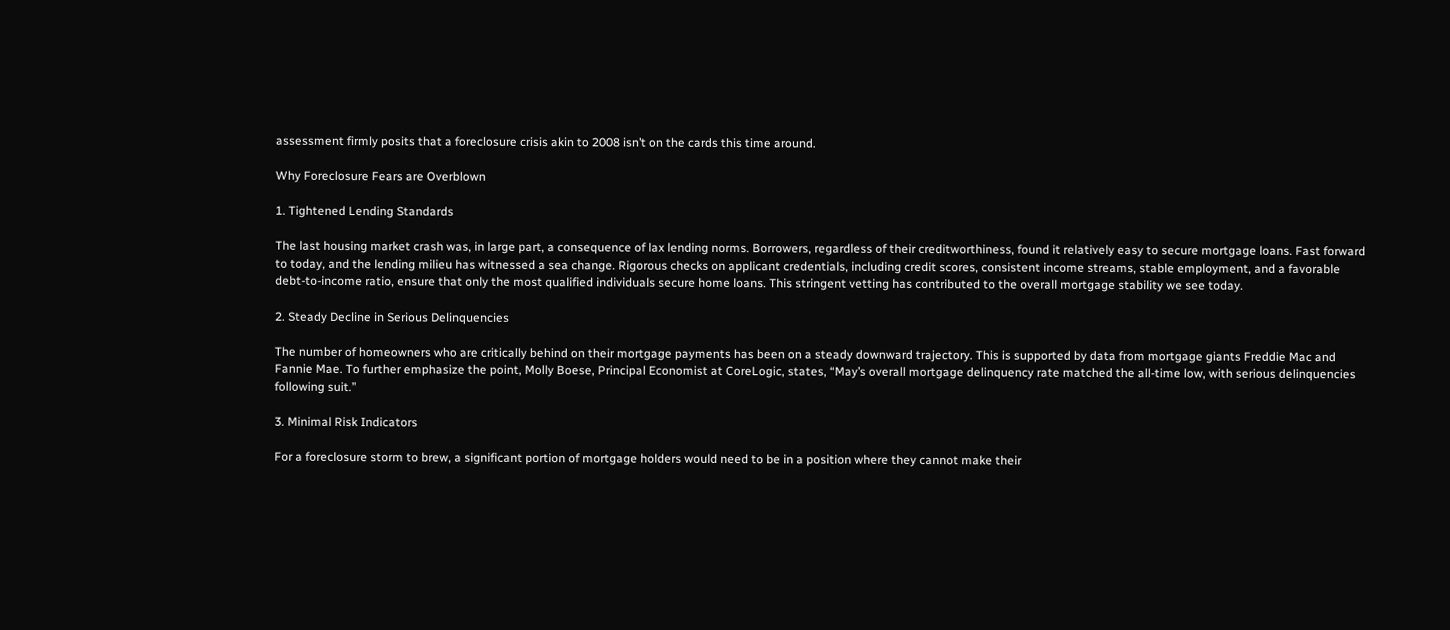assessment firmly posits that a foreclosure crisis akin to 2008 isn’t on the cards this time around.

Why Foreclosure Fears are Overblown

1. Tightened Lending Standards

The last housing market crash was, in large part, a consequence of lax lending norms. Borrowers, regardless of their creditworthiness, found it relatively easy to secure mortgage loans. Fast forward to today, and the lending milieu has witnessed a sea change. Rigorous checks on applicant credentials, including credit scores, consistent income streams, stable employment, and a favorable debt-to-income ratio, ensure that only the most qualified individuals secure home loans. This stringent vetting has contributed to the overall mortgage stability we see today.

2. Steady Decline in Serious Delinquencies

The number of homeowners who are critically behind on their mortgage payments has been on a steady downward trajectory. This is supported by data from mortgage giants Freddie Mac and Fannie Mae. To further emphasize the point, Molly Boese, Principal Economist at CoreLogic, states, “May’s overall mortgage delinquency rate matched the all-time low, with serious delinquencies following suit.”

3. Minimal Risk Indicators

For a foreclosure storm to brew, a significant portion of mortgage holders would need to be in a position where they cannot make their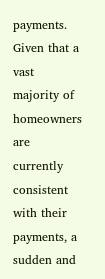payments. Given that a vast majority of homeowners are currently consistent with their payments, a sudden and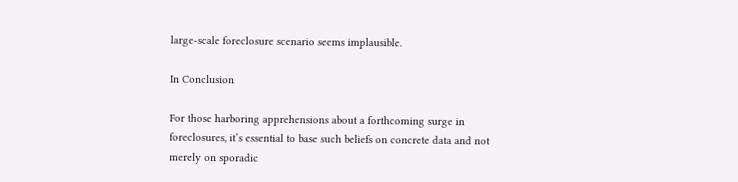large-scale foreclosure scenario seems implausible.

In Conclusion

For those harboring apprehensions about a forthcoming surge in foreclosures, it’s essential to base such beliefs on concrete data and not merely on sporadic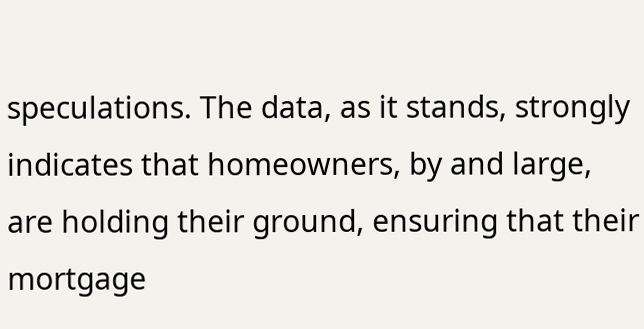speculations. The data, as it stands, strongly indicates that homeowners, by and large, are holding their ground, ensuring that their mortgage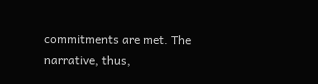commitments are met. The narrative, thus,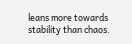leans more towards stability than chaos.